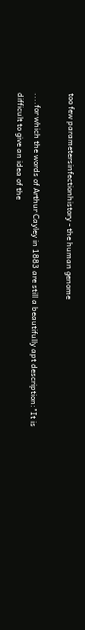too few parametersinfectionhistory - the human genome

....for which the words of Arthur Cayley in 1883 are still a beautifully apt description:"It is difficult to give an idea of the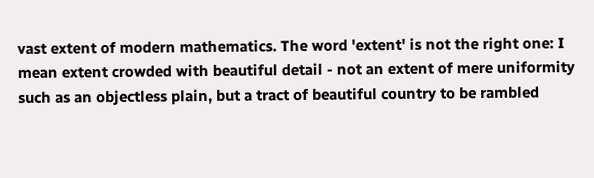vast extent of modern mathematics. The word 'extent' is not the right one: I mean extent crowded with beautiful detail - not an extent of mere uniformity such as an objectless plain, but a tract of beautiful country to be rambled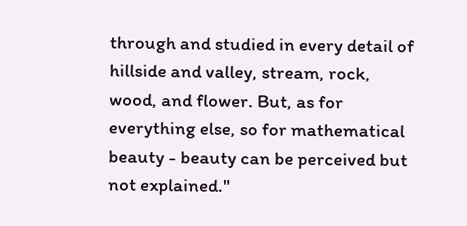through and studied in every detail of hillside and valley, stream, rock, wood, and flower. But, as for everything else, so for mathematical beauty - beauty can be perceived but not explained."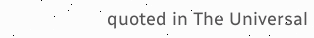quoted in The Universal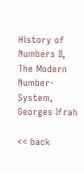History of Numbers II, The Modern Number-System, Georges Ifrah

<< back